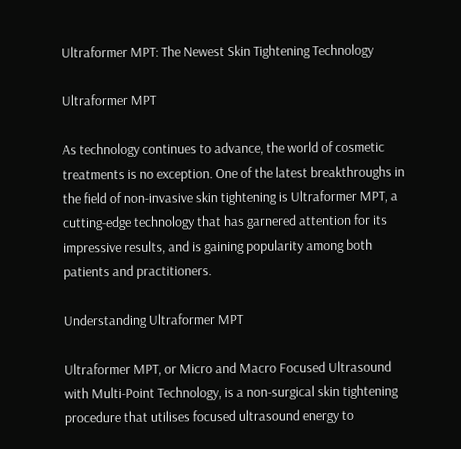Ultraformer MPT: The Newest Skin Tightening Technology

Ultraformer MPT

As technology continues to advance, the world of cosmetic treatments is no exception. One of the latest breakthroughs in the field of non-invasive skin tightening is Ultraformer MPT, a cutting-edge technology that has garnered attention for its impressive results, and is gaining popularity among both patients and practitioners.

Understanding Ultraformer MPT

Ultraformer MPT, or Micro and Macro Focused Ultrasound with Multi-Point Technology, is a non-surgical skin tightening procedure that utilises focused ultrasound energy to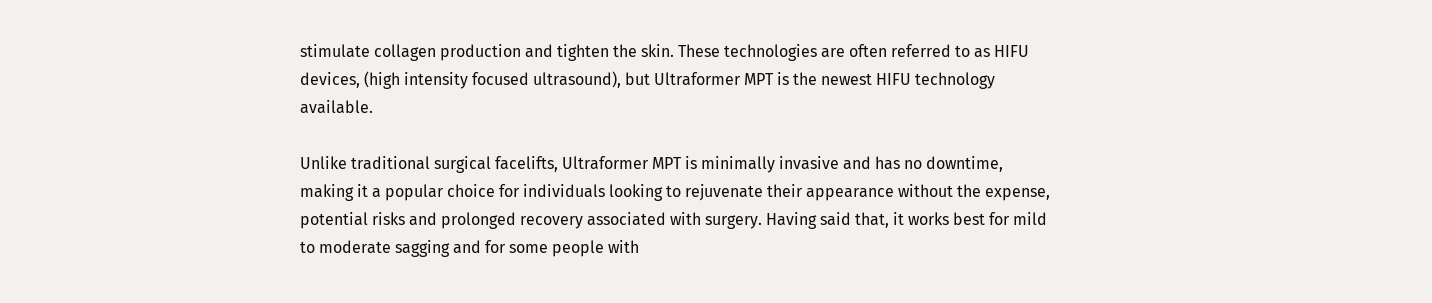stimulate collagen production and tighten the skin. These technologies are often referred to as HIFU devices, (high intensity focused ultrasound), but Ultraformer MPT is the newest HIFU technology available.

Unlike traditional surgical facelifts, Ultraformer MPT is minimally invasive and has no downtime, making it a popular choice for individuals looking to rejuvenate their appearance without the expense, potential risks and prolonged recovery associated with surgery. Having said that, it works best for mild to moderate sagging and for some people with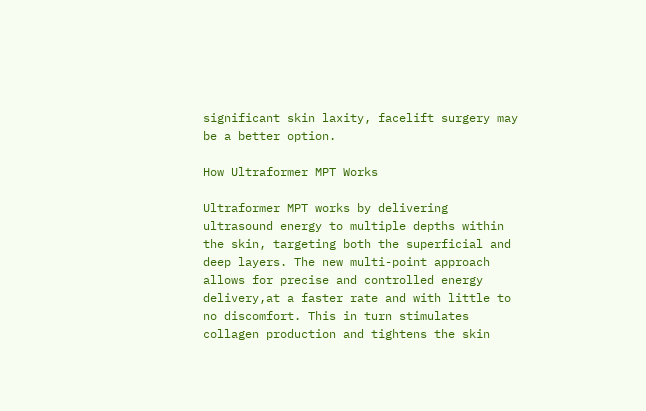significant skin laxity, facelift surgery may be a better option.

How Ultraformer MPT Works

Ultraformer MPT works by delivering ultrasound energy to multiple depths within the skin, targeting both the superficial and deep layers. The new multi-point approach allows for precise and controlled energy delivery,at a faster rate and with little to no discomfort. This in turn stimulates collagen production and tightens the skin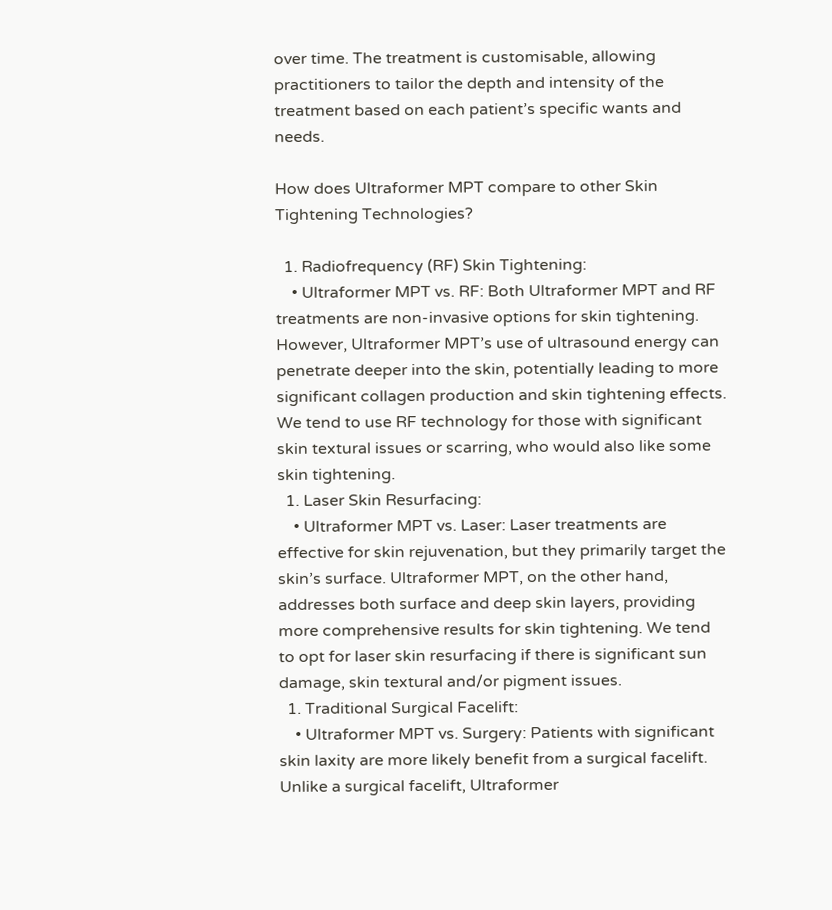over time. The treatment is customisable, allowing practitioners to tailor the depth and intensity of the treatment based on each patient’s specific wants and needs.

How does Ultraformer MPT compare to other Skin Tightening Technologies?

  1. Radiofrequency (RF) Skin Tightening:
    • Ultraformer MPT vs. RF: Both Ultraformer MPT and RF treatments are non-invasive options for skin tightening. However, Ultraformer MPT’s use of ultrasound energy can penetrate deeper into the skin, potentially leading to more significant collagen production and skin tightening effects. We tend to use RF technology for those with significant skin textural issues or scarring, who would also like some skin tightening.
  1. Laser Skin Resurfacing:
    • Ultraformer MPT vs. Laser: Laser treatments are effective for skin rejuvenation, but they primarily target the skin’s surface. Ultraformer MPT, on the other hand, addresses both surface and deep skin layers, providing more comprehensive results for skin tightening. We tend to opt for laser skin resurfacing if there is significant sun damage, skin textural and/or pigment issues.
  1. Traditional Surgical Facelift:
    • Ultraformer MPT vs. Surgery: Patients with significant skin laxity are more likely benefit from a surgical facelift. Unlike a surgical facelift, Ultraformer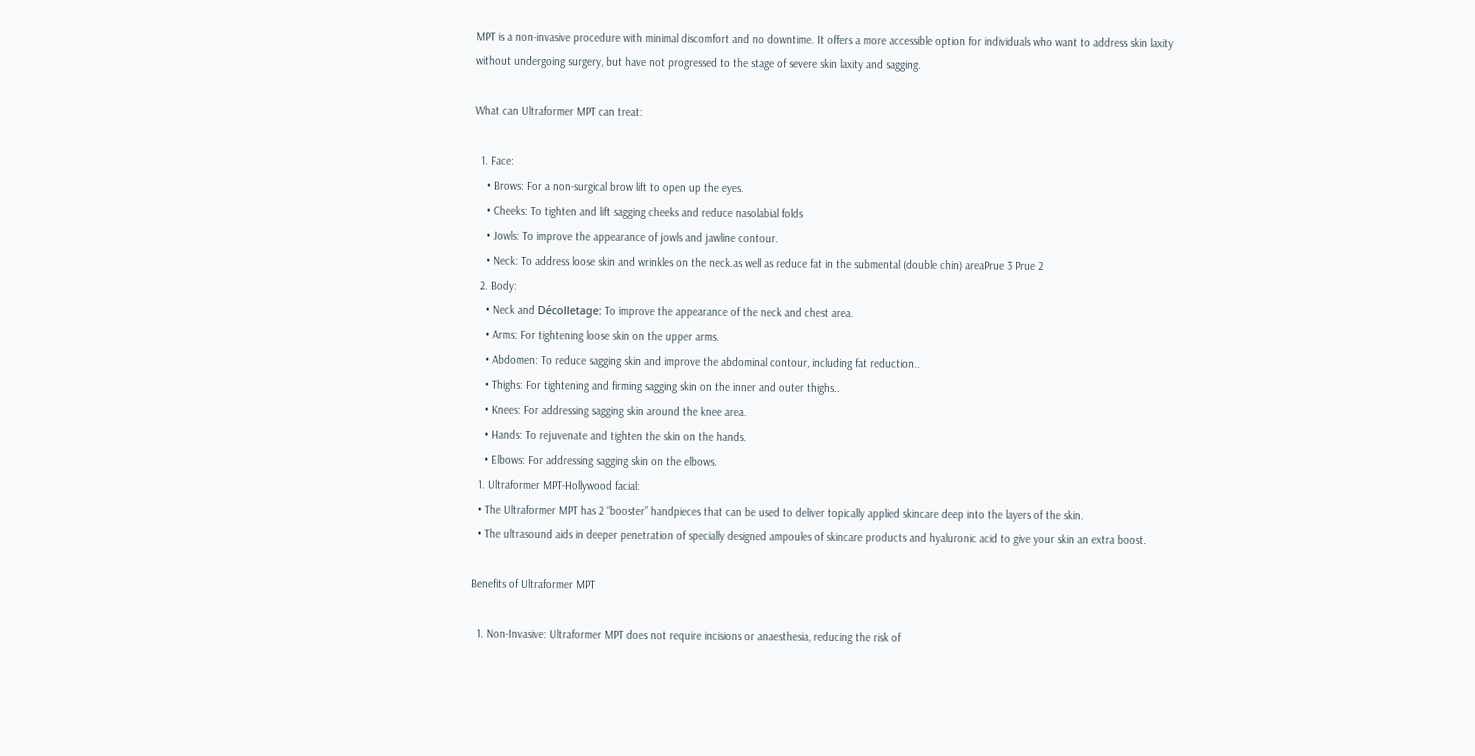MPT is a non-invasive procedure with minimal discomfort and no downtime. It offers a more accessible option for individuals who want to address skin laxity without undergoing surgery, but have not progressed to the stage of severe skin laxity and sagging.

What can Ultraformer MPT can treat:

  1. Face:
    • Brows: For a non-surgical brow lift to open up the eyes.
    • Cheeks: To tighten and lift sagging cheeks and reduce nasolabial folds
    • Jowls: To improve the appearance of jowls and jawline contour.
    • Neck: To address loose skin and wrinkles on the neck.as well as reduce fat in the submental (double chin) areaPrue 3 Prue 2
  2. Body:
    • Neck and Décolletage: To improve the appearance of the neck and chest area.
    • Arms: For tightening loose skin on the upper arms.
    • Abdomen: To reduce sagging skin and improve the abdominal contour, including fat reduction..
    • Thighs: For tightening and firming sagging skin on the inner and outer thighs..
    • Knees: For addressing sagging skin around the knee area.
    • Hands: To rejuvenate and tighten the skin on the hands.
    • Elbows: For addressing sagging skin on the elbows.
  1. Ultraformer MPT-Hollywood facial:
  • The Ultraformer MPT has 2 “booster” handpieces that can be used to deliver topically applied skincare deep into the layers of the skin.
  • The ultrasound aids in deeper penetration of specially designed ampoules of skincare products and hyaluronic acid to give your skin an extra boost.

Benefits of Ultraformer MPT

  1. Non-Invasive: Ultraformer MPT does not require incisions or anaesthesia, reducing the risk of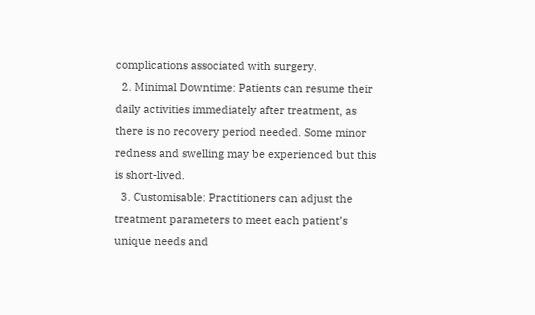complications associated with surgery.
  2. Minimal Downtime: Patients can resume their daily activities immediately after treatment, as there is no recovery period needed. Some minor redness and swelling may be experienced but this is short-lived.
  3. Customisable: Practitioners can adjust the treatment parameters to meet each patient’s unique needs and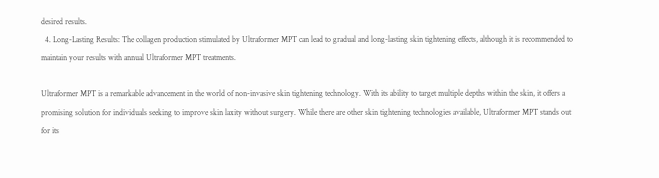desired results.
  4. Long-Lasting Results: The collagen production stimulated by Ultraformer MPT can lead to gradual and long-lasting skin tightening effects, although it is recommended to maintain your results with annual Ultraformer MPT treatments.

Ultraformer MPT is a remarkable advancement in the world of non-invasive skin tightening technology. With its ability to target multiple depths within the skin, it offers a promising solution for individuals seeking to improve skin laxity without surgery. While there are other skin tightening technologies available, Ultraformer MPT stands out for its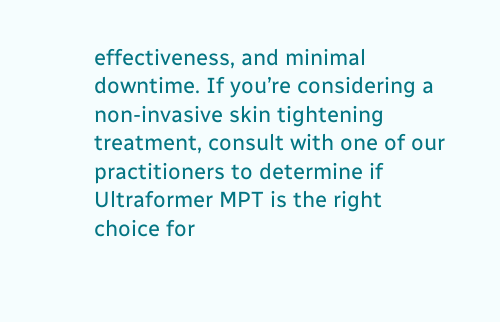effectiveness, and minimal downtime. If you’re considering a non-invasive skin tightening treatment, consult with one of our practitioners to determine if Ultraformer MPT is the right choice for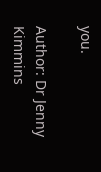you.

Author: Dr Jenny Kimmins